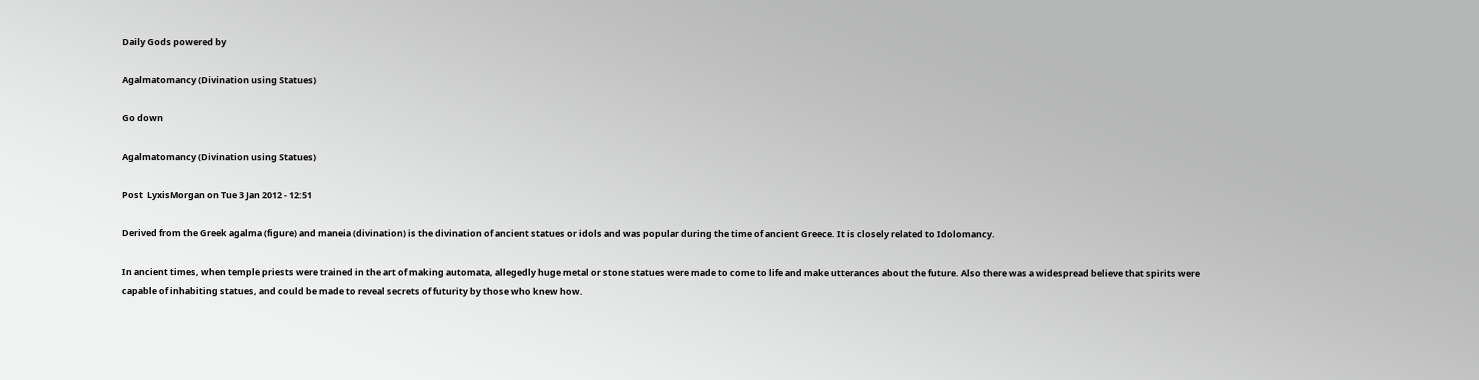Daily Gods powered by

Agalmatomancy (Divination using Statues)

Go down

Agalmatomancy (Divination using Statues)

Post  LyxisMorgan on Tue 3 Jan 2012 - 12:51

Derived from the Greek agalma (figure) and maneia (divination) is the divination of ancient statues or idols and was popular during the time of ancient Greece. It is closely related to Idolomancy.

In ancient times, when temple priests were trained in the art of making automata, allegedly huge metal or stone statues were made to come to life and make utterances about the future. Also there was a widespread believe that spirits were capable of inhabiting statues, and could be made to reveal secrets of futurity by those who knew how.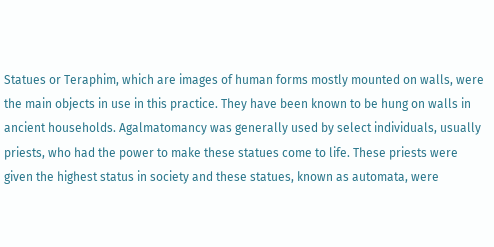Statues or Teraphim, which are images of human forms mostly mounted on walls, were the main objects in use in this practice. They have been known to be hung on walls in ancient households. Agalmatomancy was generally used by select individuals, usually priests, who had the power to make these statues come to life. These priests were given the highest status in society and these statues, known as automata, were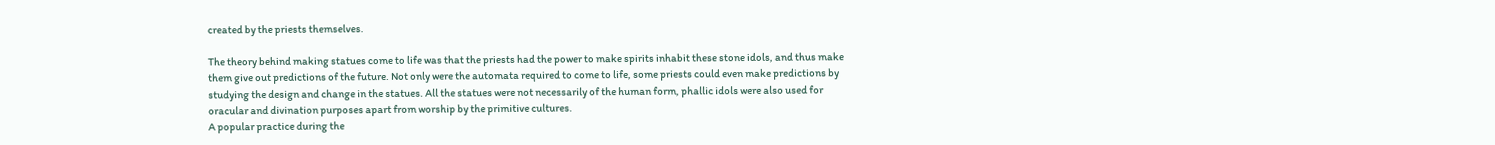created by the priests themselves.

The theory behind making statues come to life was that the priests had the power to make spirits inhabit these stone idols, and thus make them give out predictions of the future. Not only were the automata required to come to life, some priests could even make predictions by studying the design and change in the statues. All the statues were not necessarily of the human form, phallic idols were also used for oracular and divination purposes apart from worship by the primitive cultures.
A popular practice during the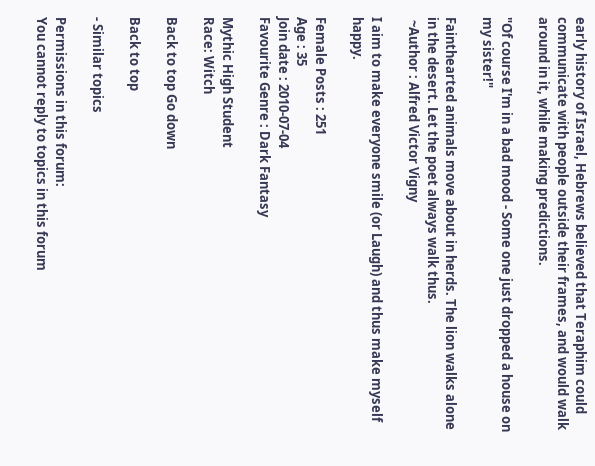early history of Israel, Hebrews believed that Teraphim could communicate with people outside their frames, and would walk around in it, while making predictions.

"Of course I'm in a bad mood - Some one just dropped a house on my sister!"

Fainthearted animals move about in herds. The lion walks alone in the desert. Let the poet always walk thus.
 ~Author : Alfred Victor Vigny

I aim to make everyone smile (or Laugh) and thus make myself happy.

Female Posts : 251
Age : 35
Join date : 2010-07-04
Favourite Genre : Dark Fantasy

Mythic High Student
Race: Witch

Back to top Go down

Back to top

- Similar topics

Permissions in this forum:
You cannot reply to topics in this forum